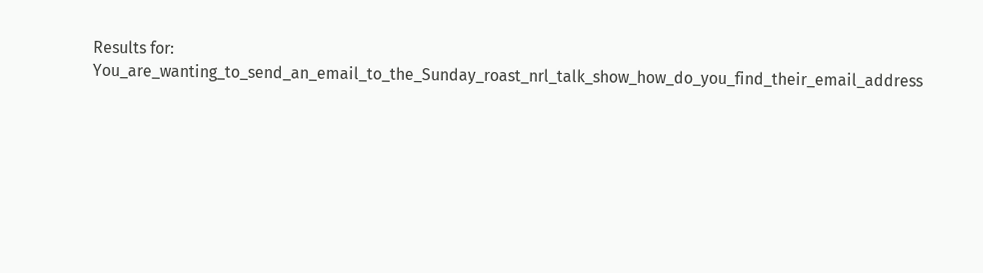Results for: You_are_wanting_to_send_an_email_to_the_Sunday_roast_nrl_talk_show_how_do_you_find_their_email_address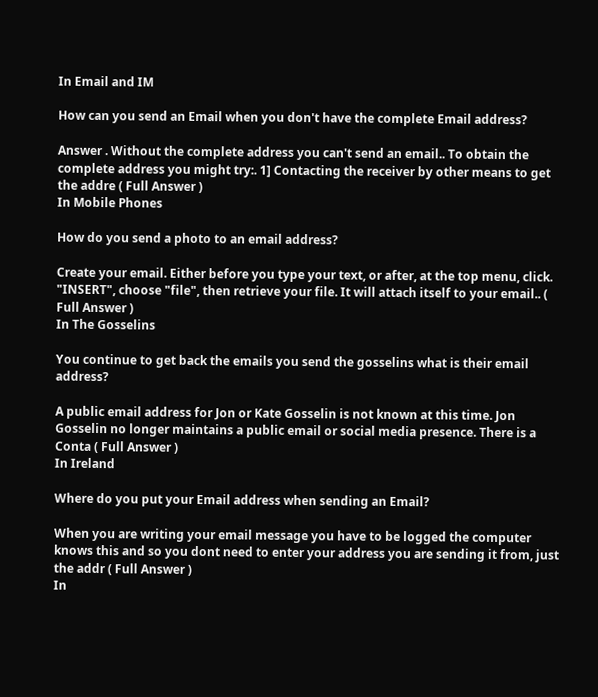In Email and IM

How can you send an Email when you don't have the complete Email address?

Answer . Without the complete address you can't send an email.. To obtain the complete address you might try:. 1] Contacting the receiver by other means to get the addre ( Full Answer )
In Mobile Phones

How do you send a photo to an email address?

Create your email. Either before you type your text, or after, at the top menu, click. "INSERT", choose "file", then retrieve your file. It will attach itself to your email.. ( Full Answer )
In The Gosselins

You continue to get back the emails you send the gosselins what is their email address?

A public email address for Jon or Kate Gosselin is not known at this time. Jon Gosselin no longer maintains a public email or social media presence. There is a Conta ( Full Answer )
In Ireland

Where do you put your Email address when sending an Email?

When you are writing your email message you have to be logged the computer knows this and so you dont need to enter your address you are sending it from, just the addr ( Full Answer )
In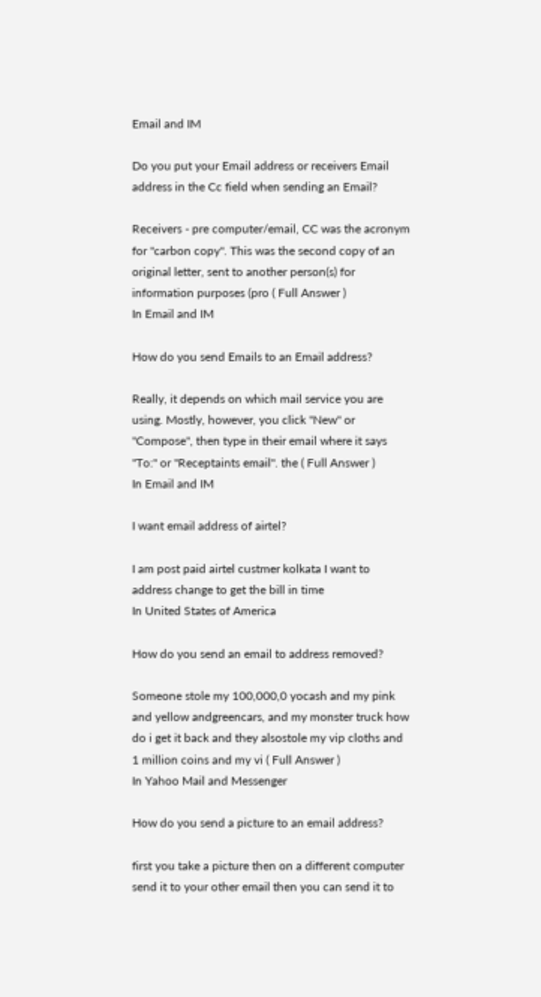Email and IM

Do you put your Email address or receivers Email address in the Cc field when sending an Email?

Receivers - pre computer/email, CC was the acronym for "carbon copy". This was the second copy of an original letter, sent to another person(s) for information purposes (pro ( Full Answer )
In Email and IM

How do you send Emails to an Email address?

Really, it depends on which mail service you are using. Mostly, however, you click "New" or "Compose", then type in their email where it says "To:" or "Receptaints email". the ( Full Answer )
In Email and IM

I want email address of airtel?

I am post paid airtel custmer kolkata I want to address change to get the bill in time
In United States of America

How do you send an email to address removed?

Someone stole my 100,000,0 yocash and my pink and yellow andgreencars, and my monster truck how do i get it back and they alsostole my vip cloths and 1 million coins and my vi ( Full Answer )
In Yahoo Mail and Messenger

How do you send a picture to an email address?

first you take a picture then on a different computer send it to your other email then you can send it to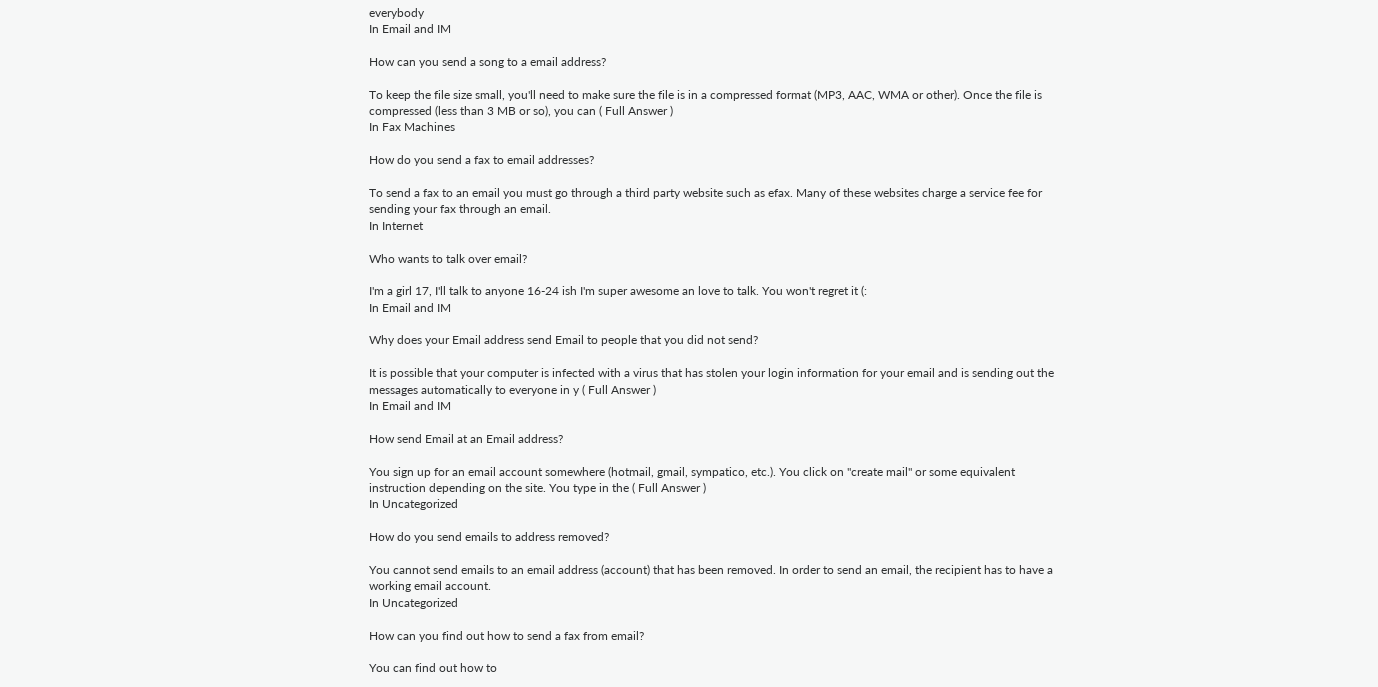everybody
In Email and IM

How can you send a song to a email address?

To keep the file size small, you'll need to make sure the file is in a compressed format (MP3, AAC, WMA or other). Once the file is compressed (less than 3 MB or so), you can ( Full Answer )
In Fax Machines

How do you send a fax to email addresses?

To send a fax to an email you must go through a third party website such as efax. Many of these websites charge a service fee for sending your fax through an email.
In Internet

Who wants to talk over email?

I'm a girl 17, I'll talk to anyone 16-24 ish I'm super awesome an love to talk. You won't regret it (:
In Email and IM

Why does your Email address send Email to people that you did not send?

It is possible that your computer is infected with a virus that has stolen your login information for your email and is sending out the messages automatically to everyone in y ( Full Answer )
In Email and IM

How send Email at an Email address?

You sign up for an email account somewhere (hotmail, gmail, sympatico, etc.). You click on "create mail" or some equivalent instruction depending on the site. You type in the ( Full Answer )
In Uncategorized

How do you send emails to address removed?

You cannot send emails to an email address (account) that has been removed. In order to send an email, the recipient has to have a working email account.
In Uncategorized

How can you find out how to send a fax from email?

You can find out how to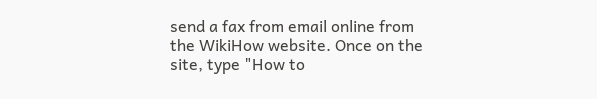send a fax from email online from the WikiHow website. Once on the site, type "How to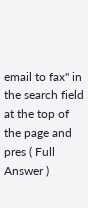email to fax" in the search field at the top of the page and pres ( Full Answer )